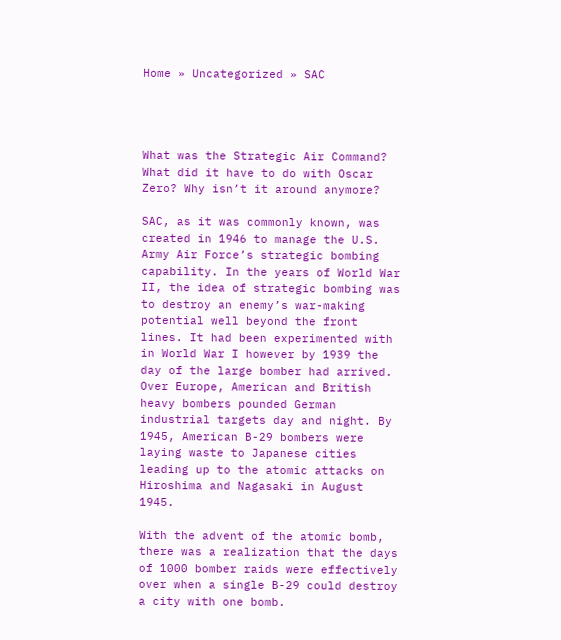Home » Uncategorized » SAC




What was the Strategic Air Command? What did it have to do with Oscar Zero? Why isn’t it around anymore?

SAC, as it was commonly known, was created in 1946 to manage the U.S. Army Air Force’s strategic bombing capability. In the years of World War II, the idea of strategic bombing was to destroy an enemy’s war-making potential well beyond the front lines. It had been experimented with in World War I however by 1939 the day of the large bomber had arrived. Over Europe, American and British heavy bombers pounded German industrial targets day and night. By 1945, American B-29 bombers were laying waste to Japanese cities leading up to the atomic attacks on Hiroshima and Nagasaki in August 1945.

With the advent of the atomic bomb, there was a realization that the days of 1000 bomber raids were effectively over when a single B-29 could destroy a city with one bomb.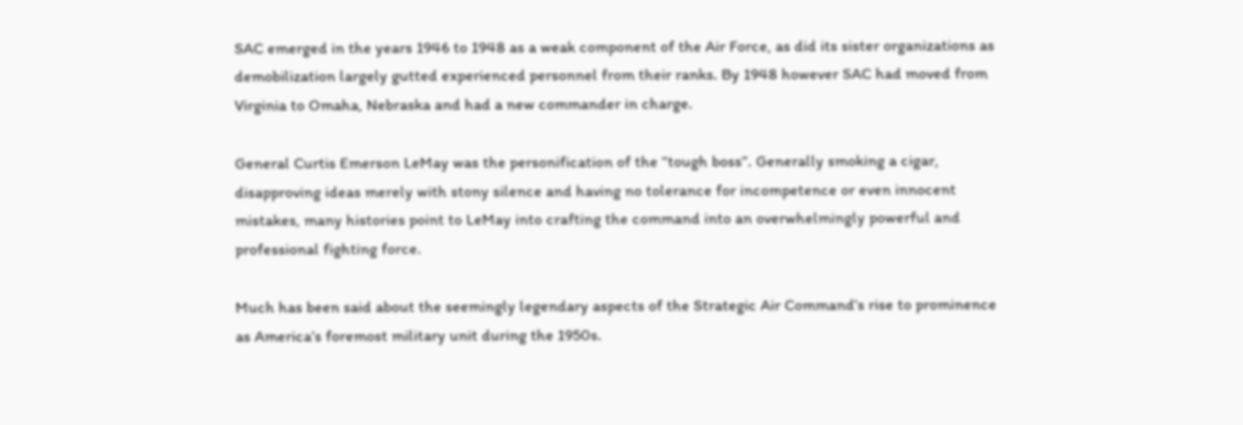SAC emerged in the years 1946 to 1948 as a weak component of the Air Force, as did its sister organizations as demobilization largely gutted experienced personnel from their ranks. By 1948 however SAC had moved from Virginia to Omaha, Nebraska and had a new commander in charge.

General Curtis Emerson LeMay was the personification of the “tough boss”. Generally smoking a cigar, disapproving ideas merely with stony silence and having no tolerance for incompetence or even innocent mistakes, many histories point to LeMay into crafting the command into an overwhelmingly powerful and professional fighting force.

Much has been said about the seemingly legendary aspects of the Strategic Air Command’s rise to prominence as America’s foremost military unit during the 1950s.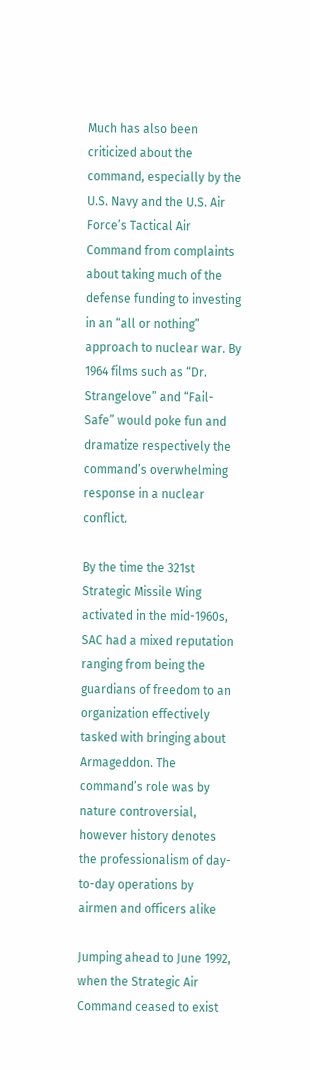Much has also been criticized about the command, especially by the U.S. Navy and the U.S. Air Force’s Tactical Air Command from complaints about taking much of the defense funding to investing in an “all or nothing” approach to nuclear war. By 1964 films such as “Dr. Strangelove” and “Fail-Safe” would poke fun and dramatize respectively the command’s overwhelming response in a nuclear conflict.

By the time the 321st Strategic Missile Wing activated in the mid-1960s, SAC had a mixed reputation ranging from being the guardians of freedom to an organization effectively tasked with bringing about Armageddon. The command’s role was by nature controversial, however history denotes the professionalism of day-to-day operations by airmen and officers alike

Jumping ahead to June 1992, when the Strategic Air Command ceased to exist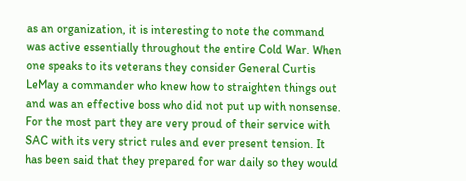as an organization, it is interesting to note the command was active essentially throughout the entire Cold War. When one speaks to its veterans they consider General Curtis LeMay a commander who knew how to straighten things out and was an effective boss who did not put up with nonsense. For the most part they are very proud of their service with SAC with its very strict rules and ever present tension. It has been said that they prepared for war daily so they would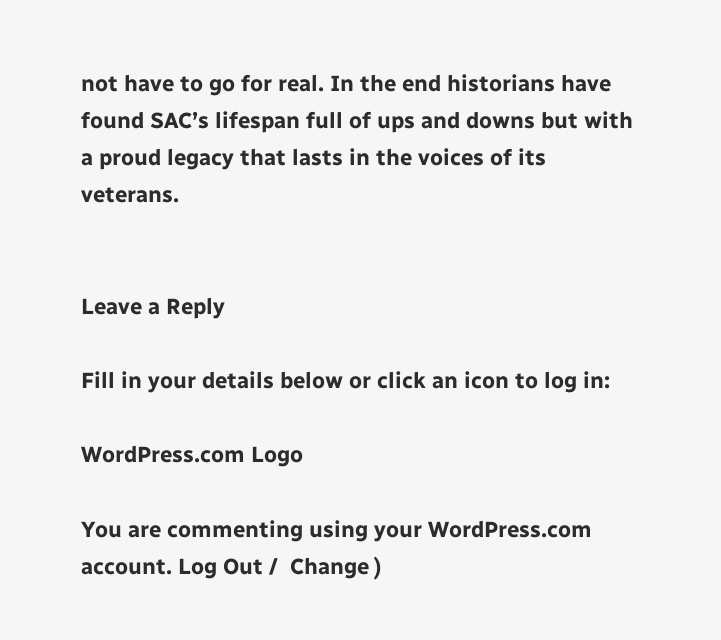not have to go for real. In the end historians have found SAC’s lifespan full of ups and downs but with a proud legacy that lasts in the voices of its veterans.


Leave a Reply

Fill in your details below or click an icon to log in:

WordPress.com Logo

You are commenting using your WordPress.com account. Log Out /  Change )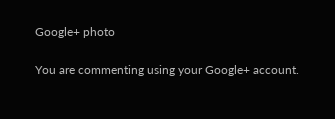Google+ photo

You are commenting using your Google+ account.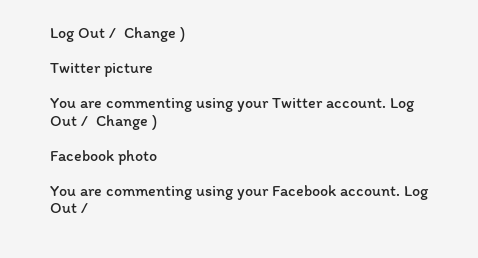Log Out /  Change )

Twitter picture

You are commenting using your Twitter account. Log Out /  Change )

Facebook photo

You are commenting using your Facebook account. Log Out /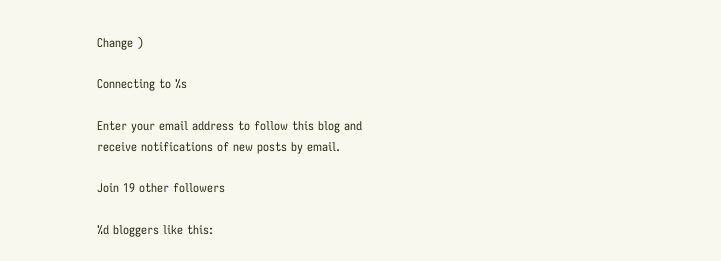Change )

Connecting to %s

Enter your email address to follow this blog and receive notifications of new posts by email.

Join 19 other followers

%d bloggers like this: